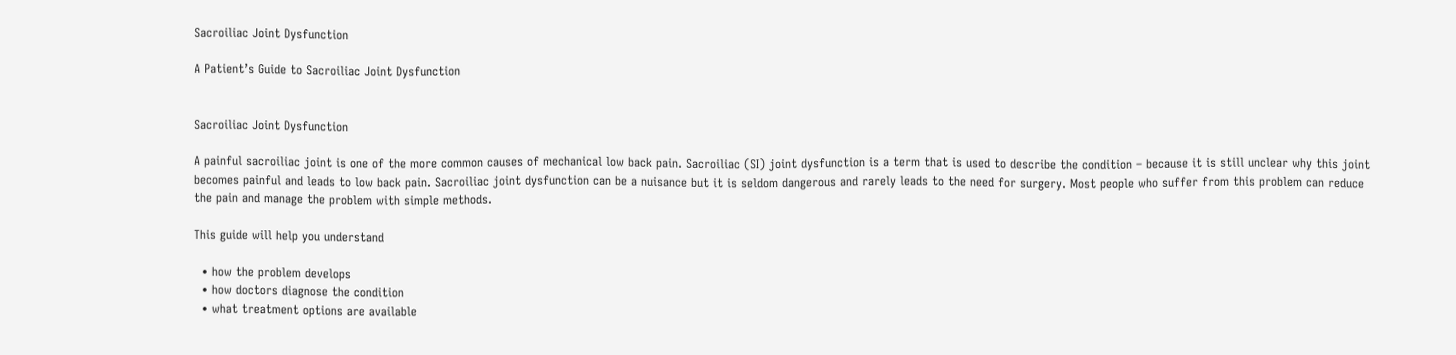Sacroiliac Joint Dysfunction

A Patient’s Guide to Sacroiliac Joint Dysfunction


Sacroiliac Joint Dysfunction

A painful sacroiliac joint is one of the more common causes of mechanical low back pain. Sacroiliac (SI) joint dysfunction is a term that is used to describe the condition – because it is still unclear why this joint becomes painful and leads to low back pain. Sacroiliac joint dysfunction can be a nuisance but it is seldom dangerous and rarely leads to the need for surgery. Most people who suffer from this problem can reduce the pain and manage the problem with simple methods.

This guide will help you understand

  • how the problem develops
  • how doctors diagnose the condition
  • what treatment options are available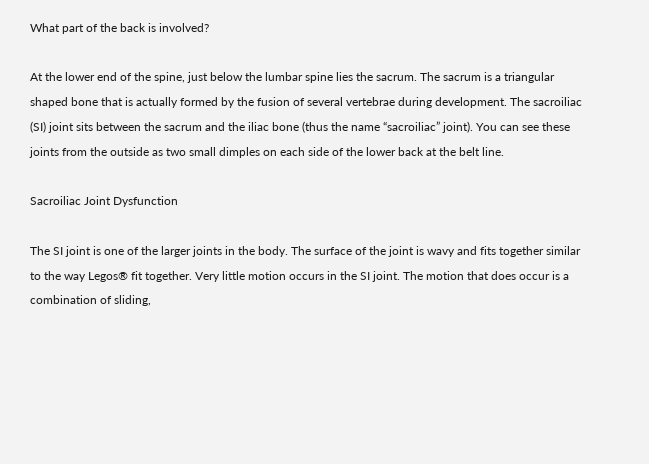What part of the back is involved?

At the lower end of the spine, just below the lumbar spine lies the sacrum. The sacrum is a triangular shaped bone that is actually formed by the fusion of several vertebrae during development. The sacroiliac (SI) joint sits between the sacrum and the iliac bone (thus the name “sacroiliac” joint). You can see these joints from the outside as two small dimples on each side of the lower back at the belt line.

Sacroiliac Joint Dysfunction

The SI joint is one of the larger joints in the body. The surface of the joint is wavy and fits together similar to the way Legos® fit together. Very little motion occurs in the SI joint. The motion that does occur is a combination of sliding,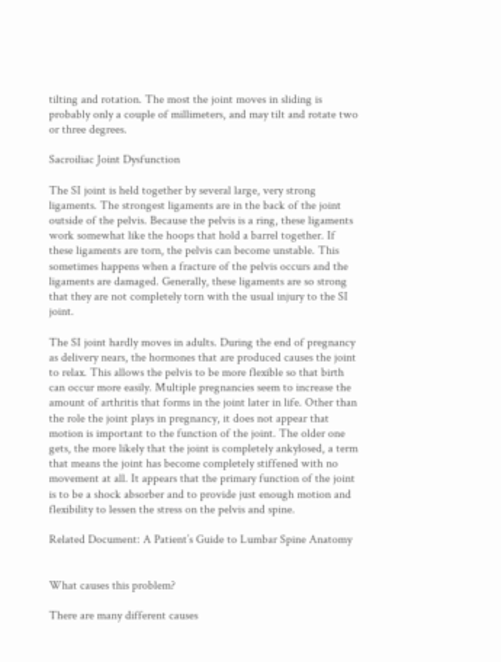tilting and rotation. The most the joint moves in sliding is probably only a couple of millimeters, and may tilt and rotate two or three degrees.

Sacroiliac Joint Dysfunction

The SI joint is held together by several large, very strong ligaments. The strongest ligaments are in the back of the joint outside of the pelvis. Because the pelvis is a ring, these ligaments work somewhat like the hoops that hold a barrel together. If these ligaments are torn, the pelvis can become unstable. This sometimes happens when a fracture of the pelvis occurs and the ligaments are damaged. Generally, these ligaments are so strong that they are not completely torn with the usual injury to the SI joint.

The SI joint hardly moves in adults. During the end of pregnancy as delivery nears, the hormones that are produced causes the joint to relax. This allows the pelvis to be more flexible so that birth can occur more easily. Multiple pregnancies seem to increase the amount of arthritis that forms in the joint later in life. Other than the role the joint plays in pregnancy, it does not appear that motion is important to the function of the joint. The older one gets, the more likely that the joint is completely ankylosed, a term that means the joint has become completely stiffened with no movement at all. It appears that the primary function of the joint is to be a shock absorber and to provide just enough motion and flexibility to lessen the stress on the pelvis and spine.

Related Document: A Patient’s Guide to Lumbar Spine Anatomy


What causes this problem?

There are many different causes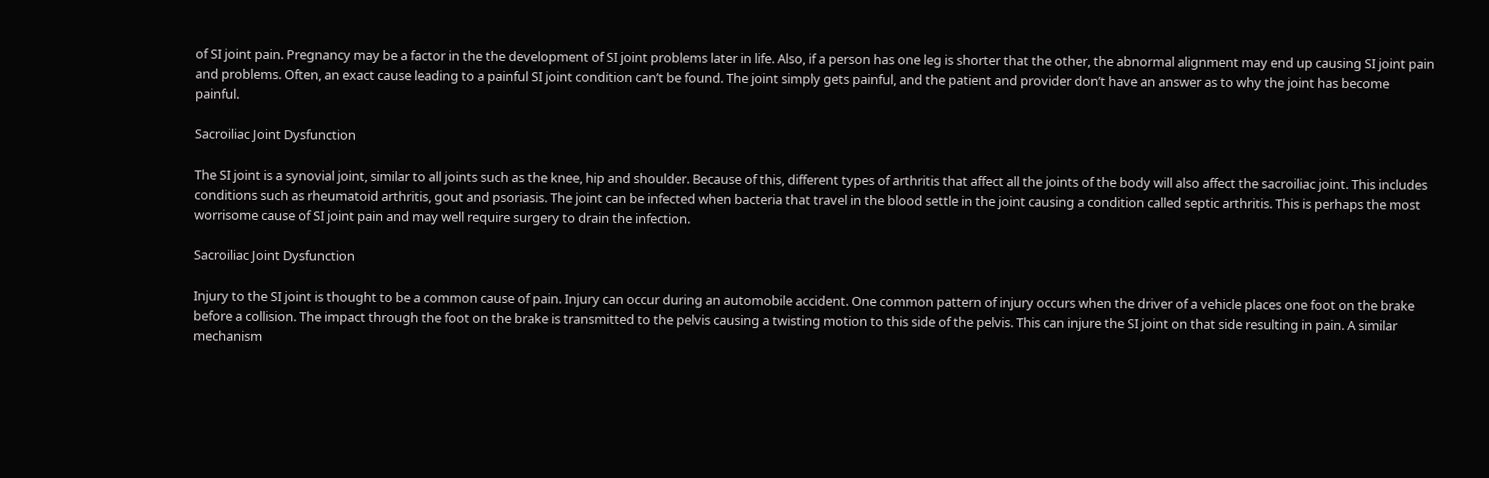of SI joint pain. Pregnancy may be a factor in the the development of SI joint problems later in life. Also, if a person has one leg is shorter that the other, the abnormal alignment may end up causing SI joint pain and problems. Often, an exact cause leading to a painful SI joint condition can’t be found. The joint simply gets painful, and the patient and provider don’t have an answer as to why the joint has become painful.

Sacroiliac Joint Dysfunction

The SI joint is a synovial joint, similar to all joints such as the knee, hip and shoulder. Because of this, different types of arthritis that affect all the joints of the body will also affect the sacroiliac joint. This includes conditions such as rheumatoid arthritis, gout and psoriasis. The joint can be infected when bacteria that travel in the blood settle in the joint causing a condition called septic arthritis. This is perhaps the most worrisome cause of SI joint pain and may well require surgery to drain the infection.

Sacroiliac Joint Dysfunction

Injury to the SI joint is thought to be a common cause of pain. Injury can occur during an automobile accident. One common pattern of injury occurs when the driver of a vehicle places one foot on the brake before a collision. The impact through the foot on the brake is transmitted to the pelvis causing a twisting motion to this side of the pelvis. This can injure the SI joint on that side resulting in pain. A similar mechanism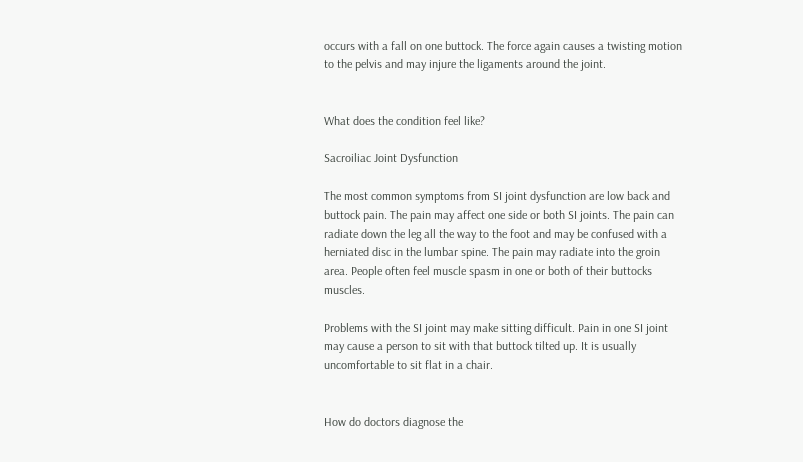occurs with a fall on one buttock. The force again causes a twisting motion to the pelvis and may injure the ligaments around the joint.


What does the condition feel like?

Sacroiliac Joint Dysfunction

The most common symptoms from SI joint dysfunction are low back and buttock pain. The pain may affect one side or both SI joints. The pain can radiate down the leg all the way to the foot and may be confused with a herniated disc in the lumbar spine. The pain may radiate into the groin area. People often feel muscle spasm in one or both of their buttocks muscles.

Problems with the SI joint may make sitting difficult. Pain in one SI joint may cause a person to sit with that buttock tilted up. It is usually uncomfortable to sit flat in a chair.


How do doctors diagnose the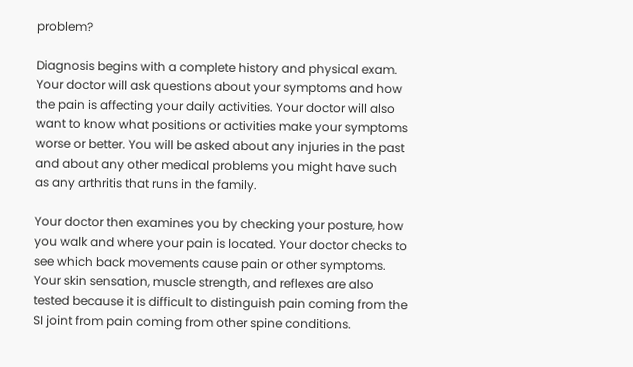problem?

Diagnosis begins with a complete history and physical exam. Your doctor will ask questions about your symptoms and how the pain is affecting your daily activities. Your doctor will also want to know what positions or activities make your symptoms worse or better. You will be asked about any injuries in the past and about any other medical problems you might have such as any arthritis that runs in the family.

Your doctor then examines you by checking your posture, how you walk and where your pain is located. Your doctor checks to see which back movements cause pain or other symptoms. Your skin sensation, muscle strength, and reflexes are also tested because it is difficult to distinguish pain coming from the SI joint from pain coming from other spine conditions.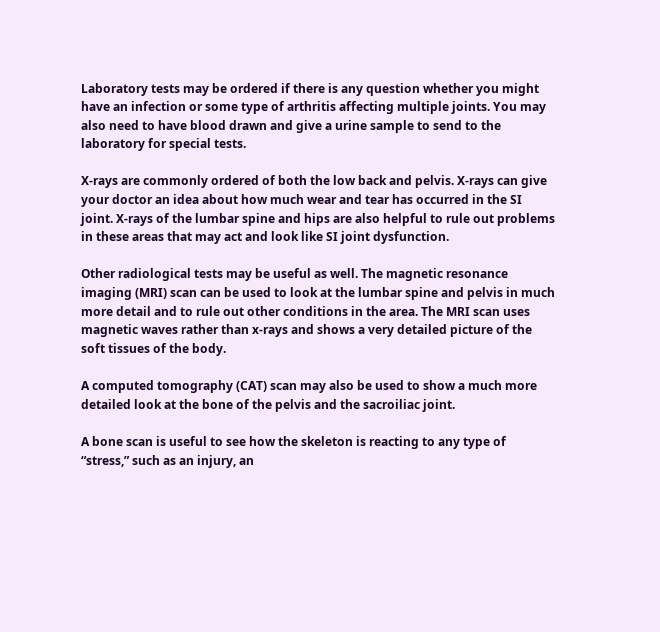Laboratory tests may be ordered if there is any question whether you might have an infection or some type of arthritis affecting multiple joints. You may also need to have blood drawn and give a urine sample to send to the laboratory for special tests.

X-rays are commonly ordered of both the low back and pelvis. X-rays can give your doctor an idea about how much wear and tear has occurred in the SI joint. X-rays of the lumbar spine and hips are also helpful to rule out problems in these areas that may act and look like SI joint dysfunction.

Other radiological tests may be useful as well. The magnetic resonance imaging (MRI) scan can be used to look at the lumbar spine and pelvis in much more detail and to rule out other conditions in the area. The MRI scan uses magnetic waves rather than x-rays and shows a very detailed picture of the soft tissues of the body.

A computed tomography (CAT) scan may also be used to show a much more detailed look at the bone of the pelvis and the sacroiliac joint.

A bone scan is useful to see how the skeleton is reacting to any type of “stress,” such as an injury, an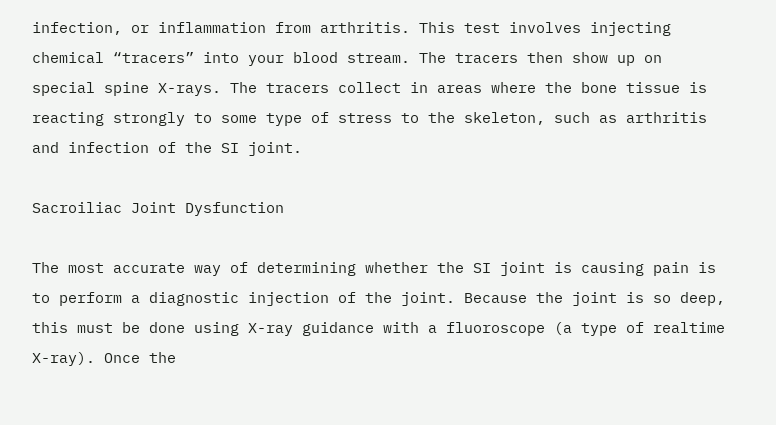infection, or inflammation from arthritis. This test involves injecting chemical “tracers” into your blood stream. The tracers then show up on special spine X-rays. The tracers collect in areas where the bone tissue is reacting strongly to some type of stress to the skeleton, such as arthritis and infection of the SI joint.

Sacroiliac Joint Dysfunction

The most accurate way of determining whether the SI joint is causing pain is to perform a diagnostic injection of the joint. Because the joint is so deep, this must be done using X-ray guidance with a fluoroscope (a type of realtime X-ray). Once the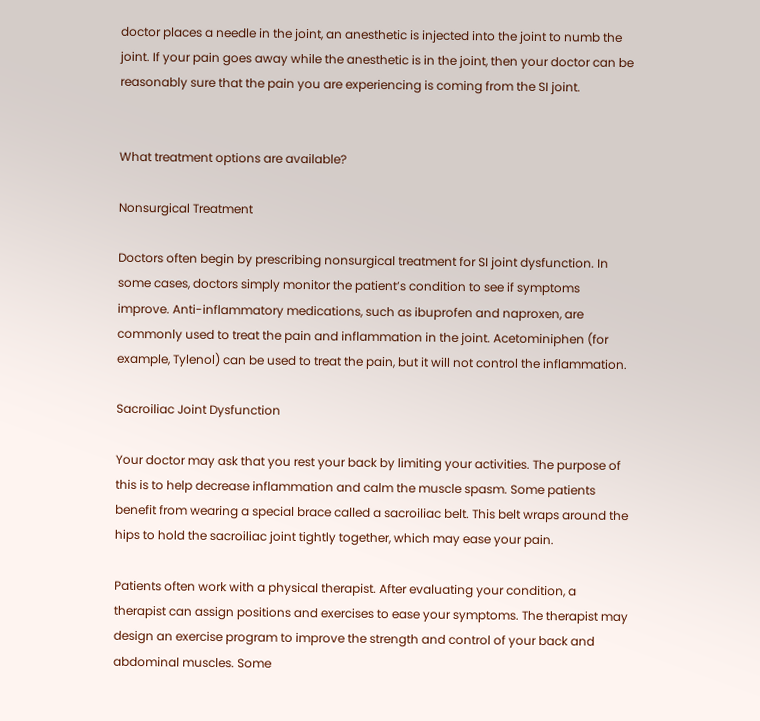doctor places a needle in the joint, an anesthetic is injected into the joint to numb the joint. If your pain goes away while the anesthetic is in the joint, then your doctor can be reasonably sure that the pain you are experiencing is coming from the SI joint.


What treatment options are available?

Nonsurgical Treatment

Doctors often begin by prescribing nonsurgical treatment for SI joint dysfunction. In some cases, doctors simply monitor the patient’s condition to see if symptoms improve. Anti-inflammatory medications, such as ibuprofen and naproxen, are commonly used to treat the pain and inflammation in the joint. Acetominiphen (for example, Tylenol) can be used to treat the pain, but it will not control the inflammation.

Sacroiliac Joint Dysfunction

Your doctor may ask that you rest your back by limiting your activities. The purpose of this is to help decrease inflammation and calm the muscle spasm. Some patients benefit from wearing a special brace called a sacroiliac belt. This belt wraps around the hips to hold the sacroiliac joint tightly together, which may ease your pain.

Patients often work with a physical therapist. After evaluating your condition, a therapist can assign positions and exercises to ease your symptoms. The therapist may design an exercise program to improve the strength and control of your back and abdominal muscles. Some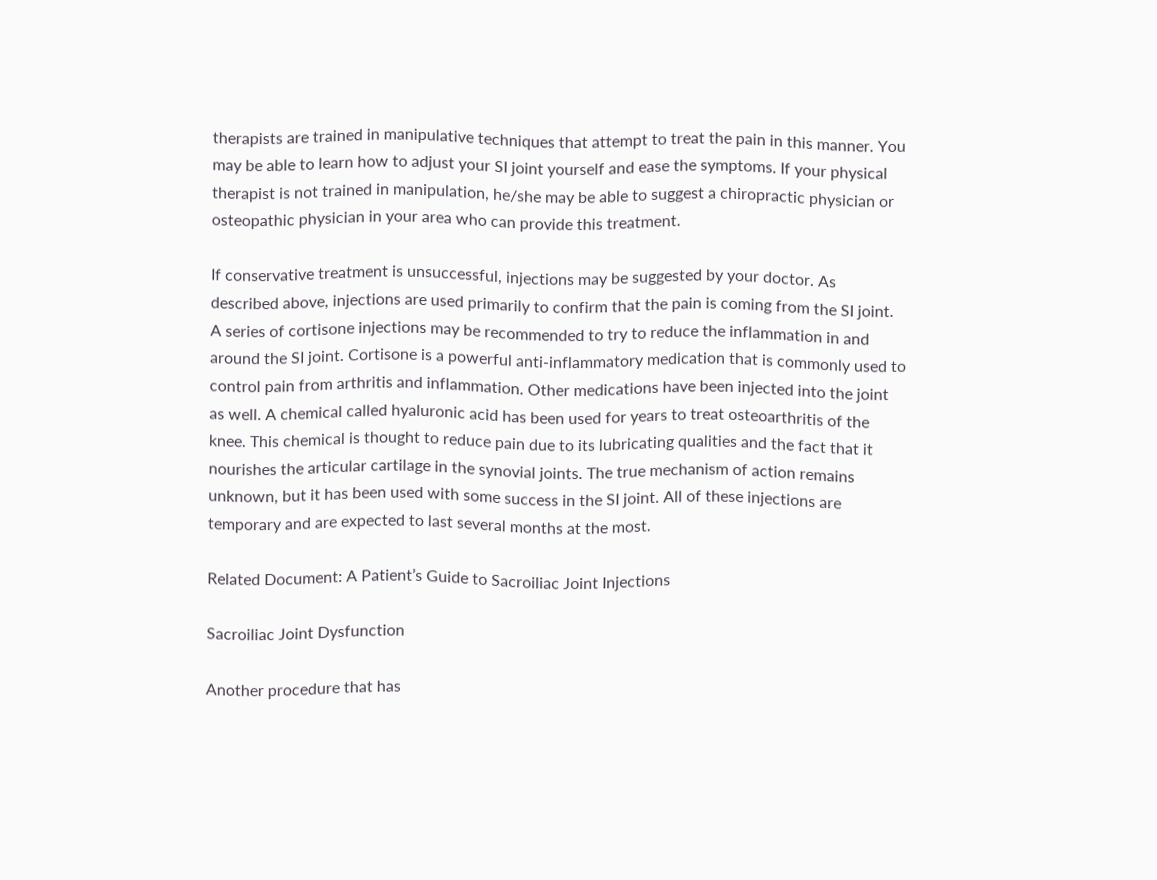therapists are trained in manipulative techniques that attempt to treat the pain in this manner. You may be able to learn how to adjust your SI joint yourself and ease the symptoms. If your physical therapist is not trained in manipulation, he/she may be able to suggest a chiropractic physician or osteopathic physician in your area who can provide this treatment.

If conservative treatment is unsuccessful, injections may be suggested by your doctor. As described above, injections are used primarily to confirm that the pain is coming from the SI joint. A series of cortisone injections may be recommended to try to reduce the inflammation in and around the SI joint. Cortisone is a powerful anti-inflammatory medication that is commonly used to control pain from arthritis and inflammation. Other medications have been injected into the joint as well. A chemical called hyaluronic acid has been used for years to treat osteoarthritis of the knee. This chemical is thought to reduce pain due to its lubricating qualities and the fact that it nourishes the articular cartilage in the synovial joints. The true mechanism of action remains unknown, but it has been used with some success in the SI joint. All of these injections are temporary and are expected to last several months at the most.

Related Document: A Patient’s Guide to Sacroiliac Joint Injections

Sacroiliac Joint Dysfunction

Another procedure that has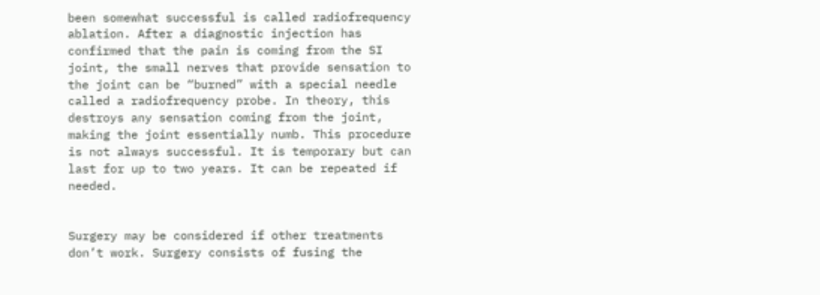been somewhat successful is called radiofrequency ablation. After a diagnostic injection has confirmed that the pain is coming from the SI joint, the small nerves that provide sensation to the joint can be “burned” with a special needle called a radiofrequency probe. In theory, this destroys any sensation coming from the joint, making the joint essentially numb. This procedure is not always successful. It is temporary but can last for up to two years. It can be repeated if needed.


Surgery may be considered if other treatments don’t work. Surgery consists of fusing the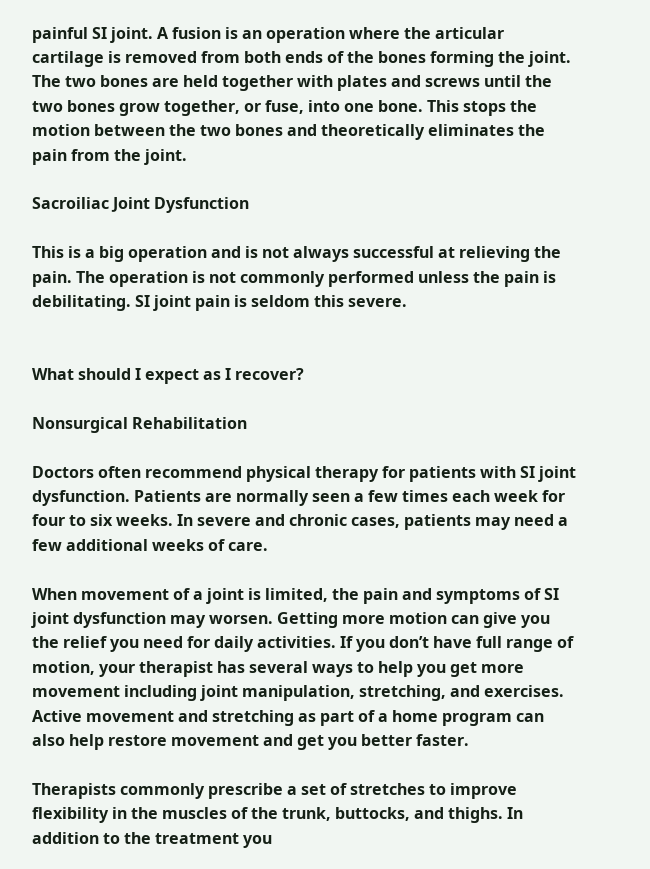painful SI joint. A fusion is an operation where the articular cartilage is removed from both ends of the bones forming the joint. The two bones are held together with plates and screws until the two bones grow together, or fuse, into one bone. This stops the motion between the two bones and theoretically eliminates the pain from the joint.

Sacroiliac Joint Dysfunction

This is a big operation and is not always successful at relieving the pain. The operation is not commonly performed unless the pain is debilitating. SI joint pain is seldom this severe.


What should I expect as I recover?

Nonsurgical Rehabilitation

Doctors often recommend physical therapy for patients with SI joint dysfunction. Patients are normally seen a few times each week for four to six weeks. In severe and chronic cases, patients may need a few additional weeks of care.

When movement of a joint is limited, the pain and symptoms of SI joint dysfunction may worsen. Getting more motion can give you the relief you need for daily activities. If you don’t have full range of motion, your therapist has several ways to help you get more movement including joint manipulation, stretching, and exercises. Active movement and stretching as part of a home program can also help restore movement and get you better faster.

Therapists commonly prescribe a set of stretches to improve flexibility in the muscles of the trunk, buttocks, and thighs. In addition to the treatment you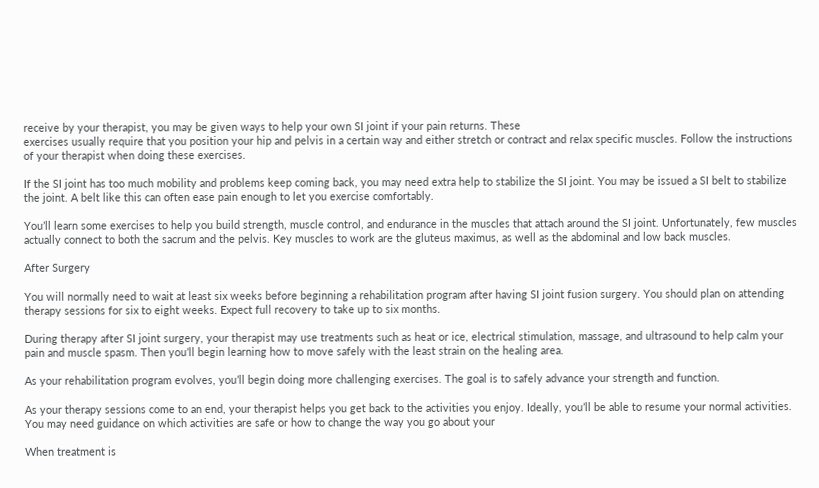receive by your therapist, you may be given ways to help your own SI joint if your pain returns. These
exercises usually require that you position your hip and pelvis in a certain way and either stretch or contract and relax specific muscles. Follow the instructions of your therapist when doing these exercises.

If the SI joint has too much mobility and problems keep coming back, you may need extra help to stabilize the SI joint. You may be issued a SI belt to stabilize the joint. A belt like this can often ease pain enough to let you exercise comfortably.

You’ll learn some exercises to help you build strength, muscle control, and endurance in the muscles that attach around the SI joint. Unfortunately, few muscles actually connect to both the sacrum and the pelvis. Key muscles to work are the gluteus maximus, as well as the abdominal and low back muscles.

After Surgery

You will normally need to wait at least six weeks before beginning a rehabilitation program after having SI joint fusion surgery. You should plan on attending therapy sessions for six to eight weeks. Expect full recovery to take up to six months.

During therapy after SI joint surgery, your therapist may use treatments such as heat or ice, electrical stimulation, massage, and ultrasound to help calm your pain and muscle spasm. Then you’ll begin learning how to move safely with the least strain on the healing area.

As your rehabilitation program evolves, you’ll begin doing more challenging exercises. The goal is to safely advance your strength and function.

As your therapy sessions come to an end, your therapist helps you get back to the activities you enjoy. Ideally, you’ll be able to resume your normal activities. You may need guidance on which activities are safe or how to change the way you go about your

When treatment is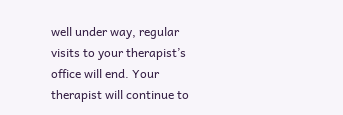well under way, regular visits to your therapist’s office will end. Your therapist will continue to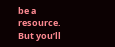be a resource. But you’ll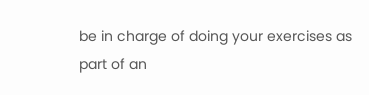be in charge of doing your exercises as part of an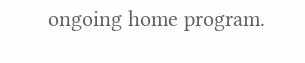ongoing home program.